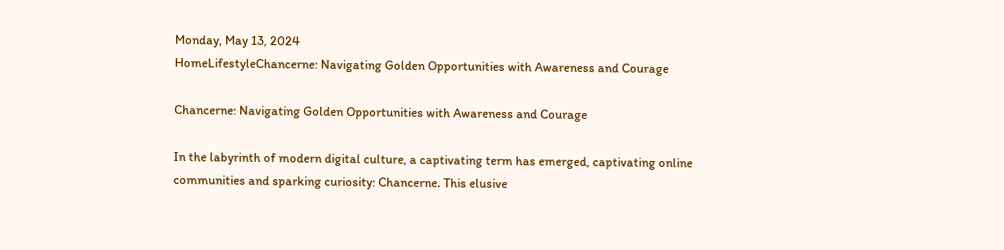Monday, May 13, 2024
HomeLifestyleChancerne: Navigating Golden Opportunities with Awareness and Courage

Chancerne: Navigating Golden Opportunities with Awareness and Courage

In the labyrinth of modern digital culture, a captivating term has emerged, captivating online communities and sparking curiosity: Chancerne. This elusive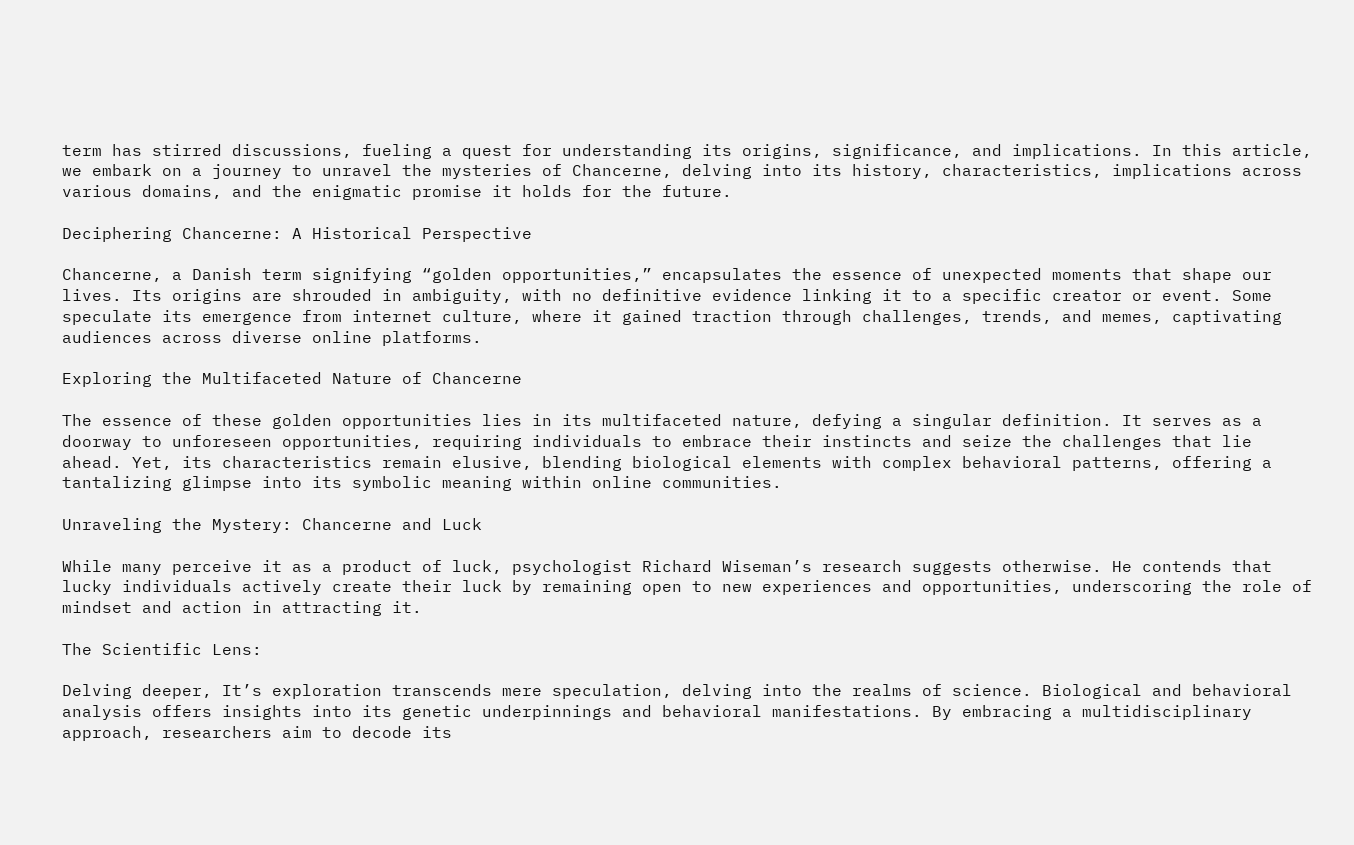term has stirred discussions, fueling a quest for understanding its origins, significance, and implications. In this article, we embark on a journey to unravel the mysteries of Chancerne, delving into its history, characteristics, implications across various domains, and the enigmatic promise it holds for the future.

Deciphering Chancerne: A Historical Perspective

Chancerne, a Danish term signifying “golden opportunities,” encapsulates the essence of unexpected moments that shape our lives. Its origins are shrouded in ambiguity, with no definitive evidence linking it to a specific creator or event. Some speculate its emergence from internet culture, where it gained traction through challenges, trends, and memes, captivating audiences across diverse online platforms.

Exploring the Multifaceted Nature of Chancerne

The essence of these golden opportunities lies in its multifaceted nature, defying a singular definition. It serves as a doorway to unforeseen opportunities, requiring individuals to embrace their instincts and seize the challenges that lie ahead. Yet, its characteristics remain elusive, blending biological elements with complex behavioral patterns, offering a tantalizing glimpse into its symbolic meaning within online communities.

Unraveling the Mystery: Chancerne and Luck

While many perceive it as a product of luck, psychologist Richard Wiseman’s research suggests otherwise. He contends that lucky individuals actively create their luck by remaining open to new experiences and opportunities, underscoring the role of mindset and action in attracting it.

The Scientific Lens:

Delving deeper, It’s exploration transcends mere speculation, delving into the realms of science. Biological and behavioral analysis offers insights into its genetic underpinnings and behavioral manifestations. By embracing a multidisciplinary approach, researchers aim to decode its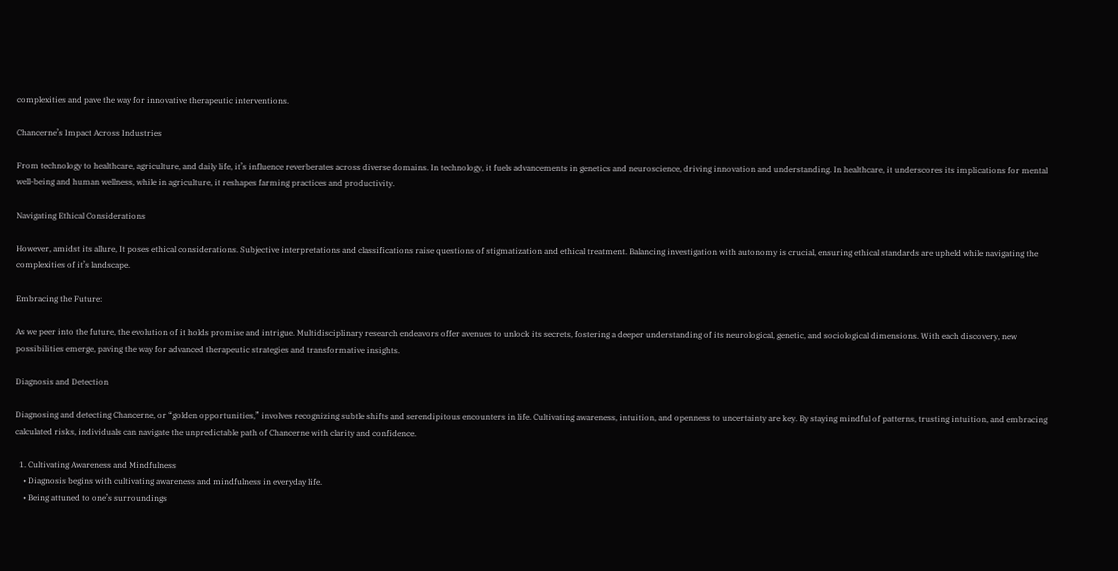complexities and pave the way for innovative therapeutic interventions.

Chancerne’s Impact Across Industries

From technology to healthcare, agriculture, and daily life, it’s influence reverberates across diverse domains. In technology, it fuels advancements in genetics and neuroscience, driving innovation and understanding. In healthcare, it underscores its implications for mental well-being and human wellness, while in agriculture, it reshapes farming practices and productivity.

Navigating Ethical Considerations

However, amidst its allure, It poses ethical considerations. Subjective interpretations and classifications raise questions of stigmatization and ethical treatment. Balancing investigation with autonomy is crucial, ensuring ethical standards are upheld while navigating the complexities of it’s landscape.

Embracing the Future:

As we peer into the future, the evolution of it holds promise and intrigue. Multidisciplinary research endeavors offer avenues to unlock its secrets, fostering a deeper understanding of its neurological, genetic, and sociological dimensions. With each discovery, new possibilities emerge, paving the way for advanced therapeutic strategies and transformative insights.

Diagnosis and Detection

Diagnosing and detecting Chancerne, or “golden opportunities,” involves recognizing subtle shifts and serendipitous encounters in life. Cultivating awareness, intuition, and openness to uncertainty are key. By staying mindful of patterns, trusting intuition, and embracing calculated risks, individuals can navigate the unpredictable path of Chancerne with clarity and confidence.

  1. Cultivating Awareness and Mindfulness
    • Diagnosis begins with cultivating awareness and mindfulness in everyday life.
    • Being attuned to one’s surroundings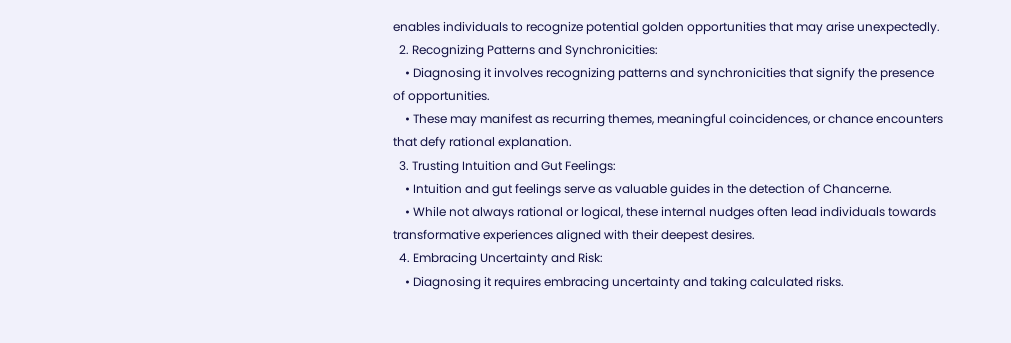enables individuals to recognize potential golden opportunities that may arise unexpectedly.
  2. Recognizing Patterns and Synchronicities:
    • Diagnosing it involves recognizing patterns and synchronicities that signify the presence of opportunities.
    • These may manifest as recurring themes, meaningful coincidences, or chance encounters that defy rational explanation.
  3. Trusting Intuition and Gut Feelings:
    • Intuition and gut feelings serve as valuable guides in the detection of Chancerne.
    • While not always rational or logical, these internal nudges often lead individuals towards transformative experiences aligned with their deepest desires.
  4. Embracing Uncertainty and Risk:
    • Diagnosing it requires embracing uncertainty and taking calculated risks.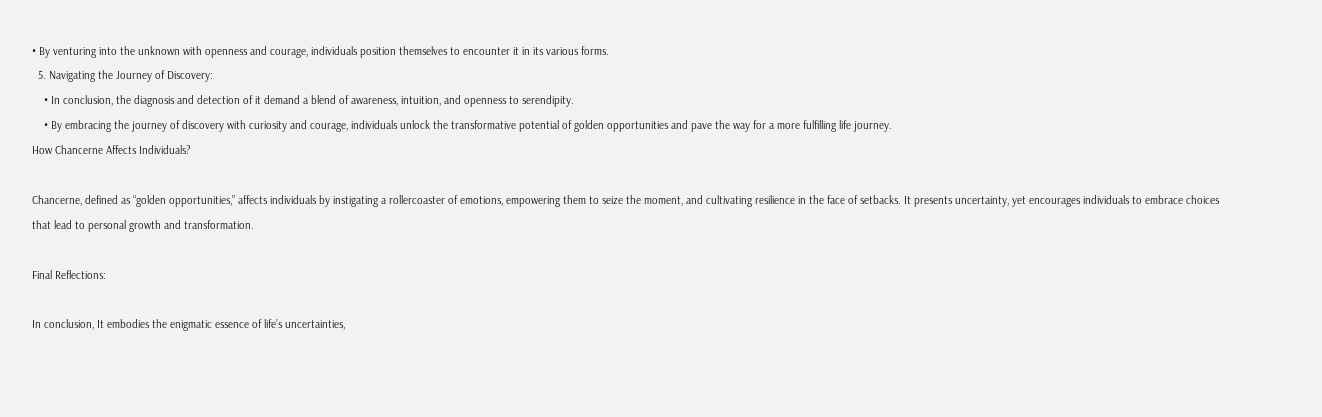• By venturing into the unknown with openness and courage, individuals position themselves to encounter it in its various forms.
  5. Navigating the Journey of Discovery:
    • In conclusion, the diagnosis and detection of it demand a blend of awareness, intuition, and openness to serendipity.
    • By embracing the journey of discovery with curiosity and courage, individuals unlock the transformative potential of golden opportunities and pave the way for a more fulfilling life journey.
How Chancerne Affects Individuals?

Chancerne, defined as “golden opportunities,” affects individuals by instigating a rollercoaster of emotions, empowering them to seize the moment, and cultivating resilience in the face of setbacks. It presents uncertainty, yet encourages individuals to embrace choices that lead to personal growth and transformation.

Final Reflections:

In conclusion, It embodies the enigmatic essence of life’s uncertainties,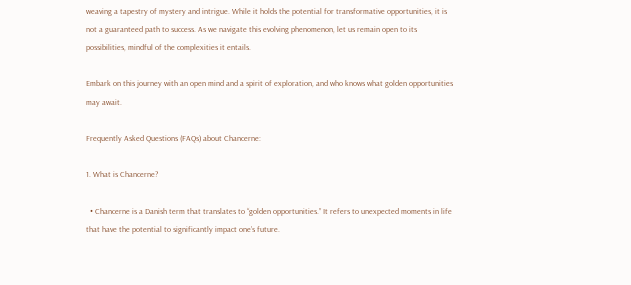weaving a tapestry of mystery and intrigue. While it holds the potential for transformative opportunities, it is not a guaranteed path to success. As we navigate this evolving phenomenon, let us remain open to its possibilities, mindful of the complexities it entails.

Embark on this journey with an open mind and a spirit of exploration, and who knows what golden opportunities may await.

Frequently Asked Questions (FAQs) about Chancerne:

1. What is Chancerne?

  • Chancerne is a Danish term that translates to “golden opportunities.” It refers to unexpected moments in life that have the potential to significantly impact one’s future.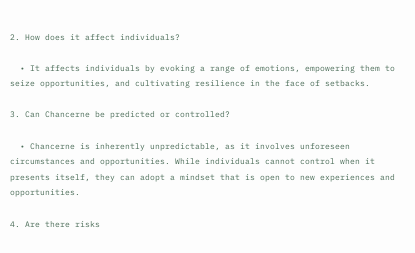2. How does it affect individuals?

  • It affects individuals by evoking a range of emotions, empowering them to seize opportunities, and cultivating resilience in the face of setbacks.

3. Can Chancerne be predicted or controlled?

  • Chancerne is inherently unpredictable, as it involves unforeseen circumstances and opportunities. While individuals cannot control when it presents itself, they can adopt a mindset that is open to new experiences and opportunities.

4. Are there risks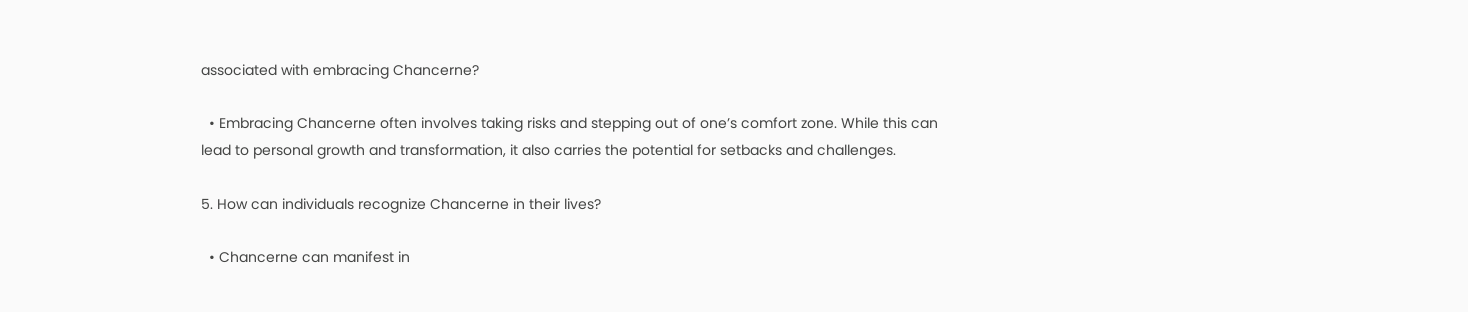associated with embracing Chancerne?

  • Embracing Chancerne often involves taking risks and stepping out of one’s comfort zone. While this can lead to personal growth and transformation, it also carries the potential for setbacks and challenges.

5. How can individuals recognize Chancerne in their lives?

  • Chancerne can manifest in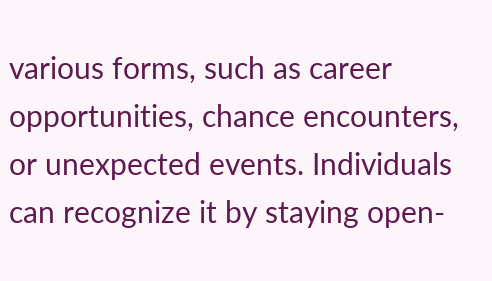various forms, such as career opportunities, chance encounters, or unexpected events. Individuals can recognize it by staying open-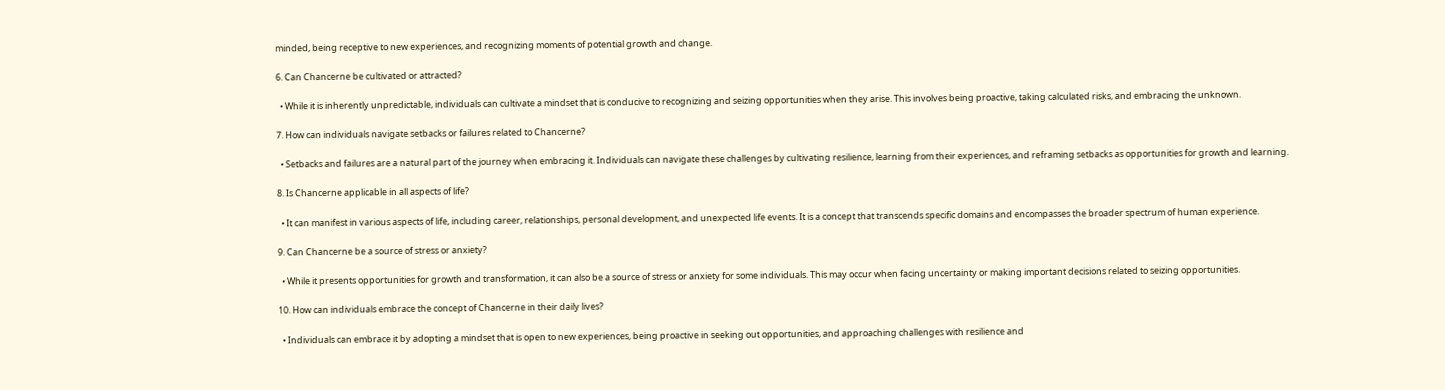minded, being receptive to new experiences, and recognizing moments of potential growth and change.

6. Can Chancerne be cultivated or attracted?

  • While it is inherently unpredictable, individuals can cultivate a mindset that is conducive to recognizing and seizing opportunities when they arise. This involves being proactive, taking calculated risks, and embracing the unknown.

7. How can individuals navigate setbacks or failures related to Chancerne?

  • Setbacks and failures are a natural part of the journey when embracing it. Individuals can navigate these challenges by cultivating resilience, learning from their experiences, and reframing setbacks as opportunities for growth and learning.

8. Is Chancerne applicable in all aspects of life?

  • It can manifest in various aspects of life, including career, relationships, personal development, and unexpected life events. It is a concept that transcends specific domains and encompasses the broader spectrum of human experience.

9. Can Chancerne be a source of stress or anxiety?

  • While it presents opportunities for growth and transformation, it can also be a source of stress or anxiety for some individuals. This may occur when facing uncertainty or making important decisions related to seizing opportunities.

10. How can individuals embrace the concept of Chancerne in their daily lives?

  • Individuals can embrace it by adopting a mindset that is open to new experiences, being proactive in seeking out opportunities, and approaching challenges with resilience and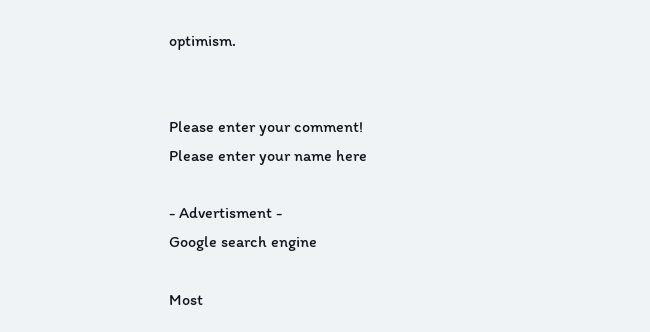optimism.


Please enter your comment!
Please enter your name here

- Advertisment -
Google search engine

Most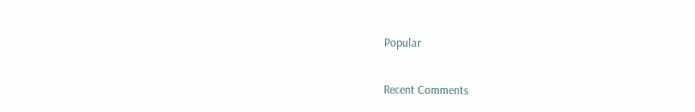Popular

Recent Comments